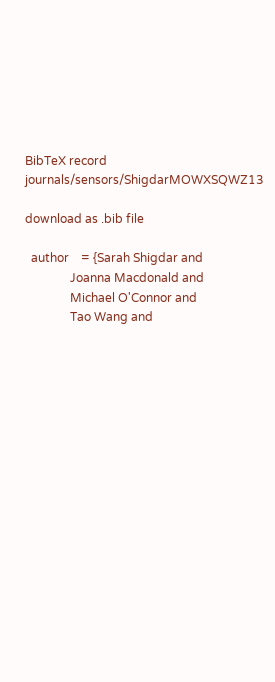BibTeX record journals/sensors/ShigdarMOWXSQWZ13

download as .bib file

  author    = {Sarah Shigdar and
               Joanna Macdonald and
               Michael O'Connor and
               Tao Wang and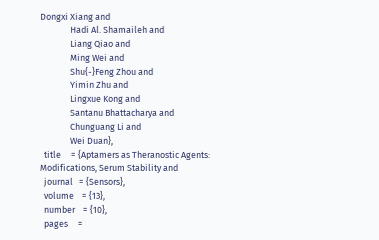Dongxi Xiang and
               Hadi Al. Shamaileh and
               Liang Qiao and
               Ming Wei and
               Shu{-}Feng Zhou and
               Yimin Zhu and
               Lingxue Kong and
               Santanu Bhattacharya and
               Chunguang Li and
               Wei Duan},
  title     = {Aptamers as Theranostic Agents: Modifications, Serum Stability and
  journal   = {Sensors},
  volume    = {13},
  number    = {10},
  pages     =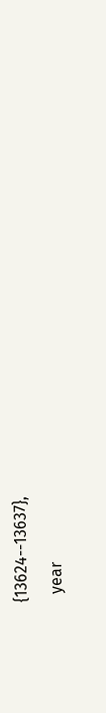{13624--13637},
  year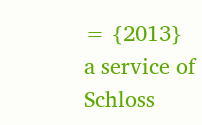= {2013}
a service of Schloss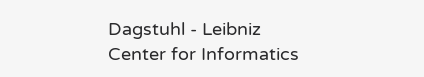Dagstuhl - Leibniz Center for Informatics